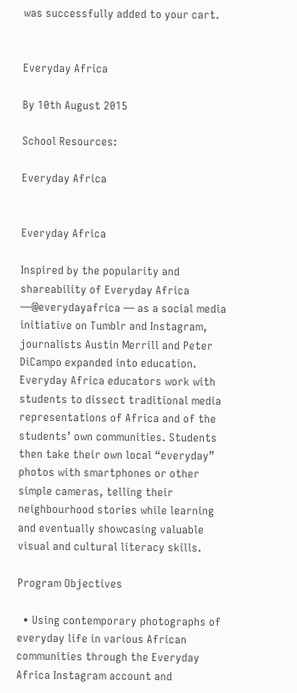was successfully added to your cart.


Everyday Africa

By 10th August 2015

School Resources:

Everyday Africa


Everyday Africa

Inspired by the popularity and shareability of Everyday Africa —@everydayafrica — as a social media initiative on Tumblr and Instagram, journalists Austin Merrill and Peter DiCampo expanded into education. Everyday Africa educators work with students to dissect traditional media representations of Africa and of the students’ own communities. Students then take their own local “everyday” photos with smartphones or other simple cameras, telling their neighbourhood stories while learning and eventually showcasing valuable visual and cultural literacy skills.

Program Objectives

  • Using contemporary photographs of everyday life in various African communities through the Everyday Africa Instagram account and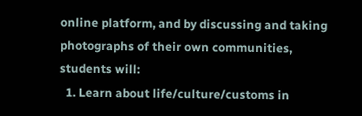online platform, and by discussing and taking photographs of their own communities, students will:
  1. Learn about life/culture/customs in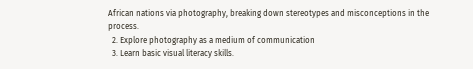African nations via photography, breaking down stereotypes and misconceptions in the process.
  2. Explore photography as a medium of communication
  3. Learn basic visual literacy skills.